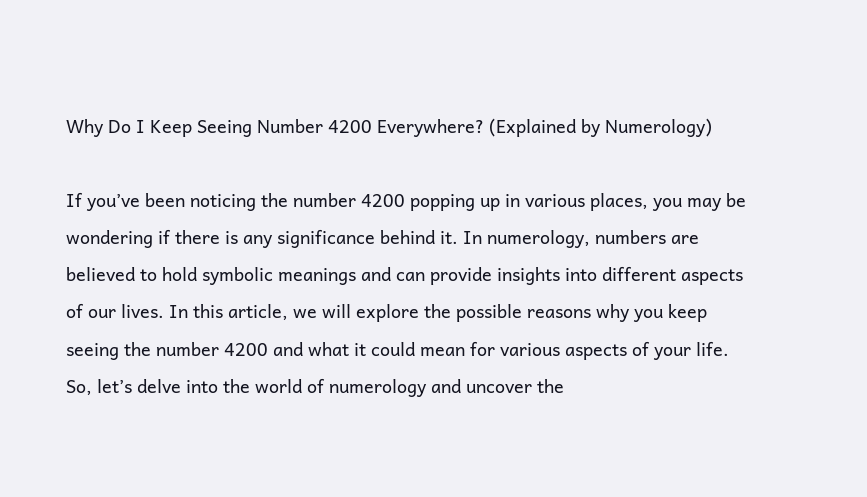Why Do I Keep Seeing Number 4200 Everywhere? (Explained by Numerology)

If you’ve been noticing the number 4200 popping up in various places, you may be wondering if there is any significance behind it. In numerology, numbers are believed to hold symbolic meanings and can provide insights into different aspects of our lives. In this article, we will explore the possible reasons why you keep seeing the number 4200 and what it could mean for various aspects of your life. So, let’s delve into the world of numerology and uncover the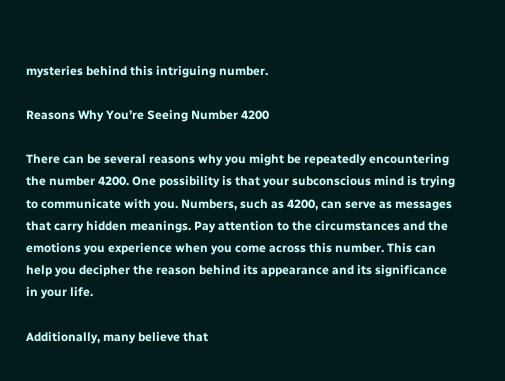mysteries behind this intriguing number.

Reasons Why You’re Seeing Number 4200

There can be several reasons why you might be repeatedly encountering the number 4200. One possibility is that your subconscious mind is trying to communicate with you. Numbers, such as 4200, can serve as messages that carry hidden meanings. Pay attention to the circumstances and the emotions you experience when you come across this number. This can help you decipher the reason behind its appearance and its significance in your life.

Additionally, many believe that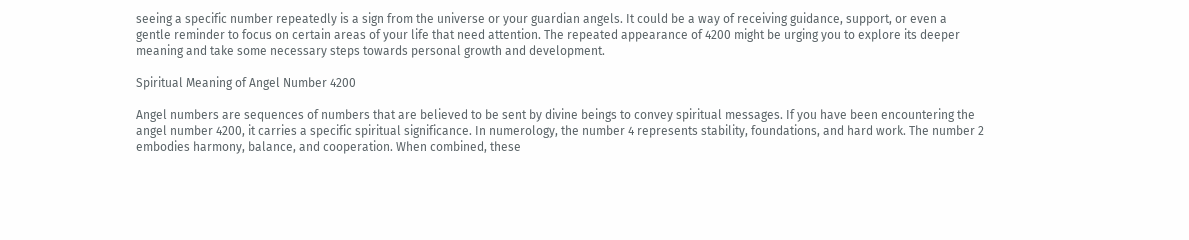seeing a specific number repeatedly is a sign from the universe or your guardian angels. It could be a way of receiving guidance, support, or even a gentle reminder to focus on certain areas of your life that need attention. The repeated appearance of 4200 might be urging you to explore its deeper meaning and take some necessary steps towards personal growth and development.

Spiritual Meaning of Angel Number 4200

Angel numbers are sequences of numbers that are believed to be sent by divine beings to convey spiritual messages. If you have been encountering the angel number 4200, it carries a specific spiritual significance. In numerology, the number 4 represents stability, foundations, and hard work. The number 2 embodies harmony, balance, and cooperation. When combined, these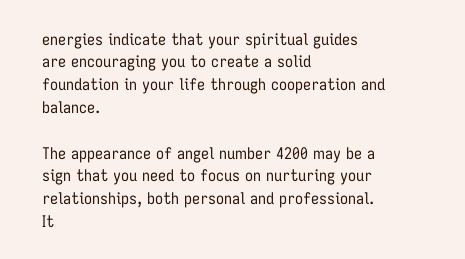energies indicate that your spiritual guides are encouraging you to create a solid foundation in your life through cooperation and balance.

The appearance of angel number 4200 may be a sign that you need to focus on nurturing your relationships, both personal and professional. It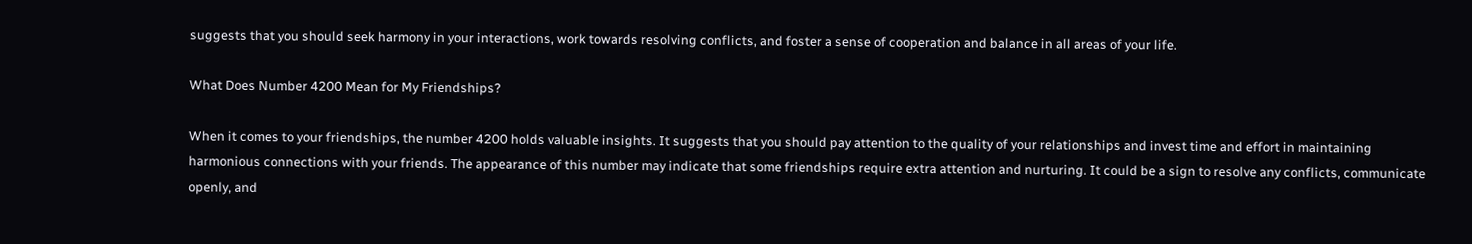suggests that you should seek harmony in your interactions, work towards resolving conflicts, and foster a sense of cooperation and balance in all areas of your life.

What Does Number 4200 Mean for My Friendships?

When it comes to your friendships, the number 4200 holds valuable insights. It suggests that you should pay attention to the quality of your relationships and invest time and effort in maintaining harmonious connections with your friends. The appearance of this number may indicate that some friendships require extra attention and nurturing. It could be a sign to resolve any conflicts, communicate openly, and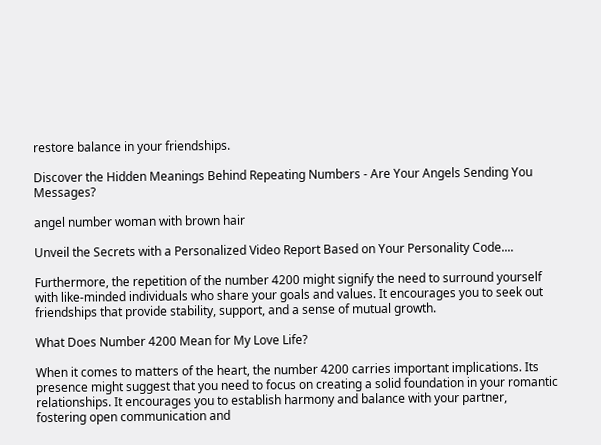restore balance in your friendships.

Discover the Hidden Meanings Behind Repeating Numbers - Are Your Angels Sending You Messages?

angel number woman with brown hair

Unveil the Secrets with a Personalized Video Report Based on Your Personality Code....

Furthermore, the repetition of the number 4200 might signify the need to surround yourself with like-minded individuals who share your goals and values. It encourages you to seek out friendships that provide stability, support, and a sense of mutual growth.

What Does Number 4200 Mean for My Love Life?

When it comes to matters of the heart, the number 4200 carries important implications. Its presence might suggest that you need to focus on creating a solid foundation in your romantic relationships. It encourages you to establish harmony and balance with your partner, fostering open communication and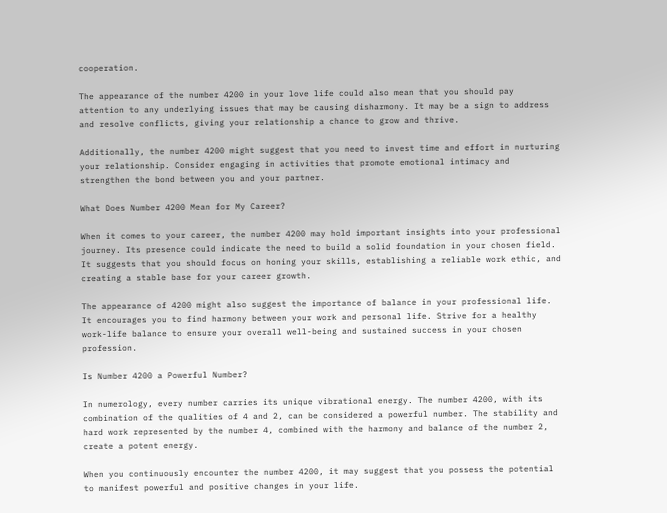cooperation.

The appearance of the number 4200 in your love life could also mean that you should pay attention to any underlying issues that may be causing disharmony. It may be a sign to address and resolve conflicts, giving your relationship a chance to grow and thrive.

Additionally, the number 4200 might suggest that you need to invest time and effort in nurturing your relationship. Consider engaging in activities that promote emotional intimacy and strengthen the bond between you and your partner.

What Does Number 4200 Mean for My Career?

When it comes to your career, the number 4200 may hold important insights into your professional journey. Its presence could indicate the need to build a solid foundation in your chosen field. It suggests that you should focus on honing your skills, establishing a reliable work ethic, and creating a stable base for your career growth.

The appearance of 4200 might also suggest the importance of balance in your professional life. It encourages you to find harmony between your work and personal life. Strive for a healthy work-life balance to ensure your overall well-being and sustained success in your chosen profession.

Is Number 4200 a Powerful Number?

In numerology, every number carries its unique vibrational energy. The number 4200, with its combination of the qualities of 4 and 2, can be considered a powerful number. The stability and hard work represented by the number 4, combined with the harmony and balance of the number 2, create a potent energy.

When you continuously encounter the number 4200, it may suggest that you possess the potential to manifest powerful and positive changes in your life.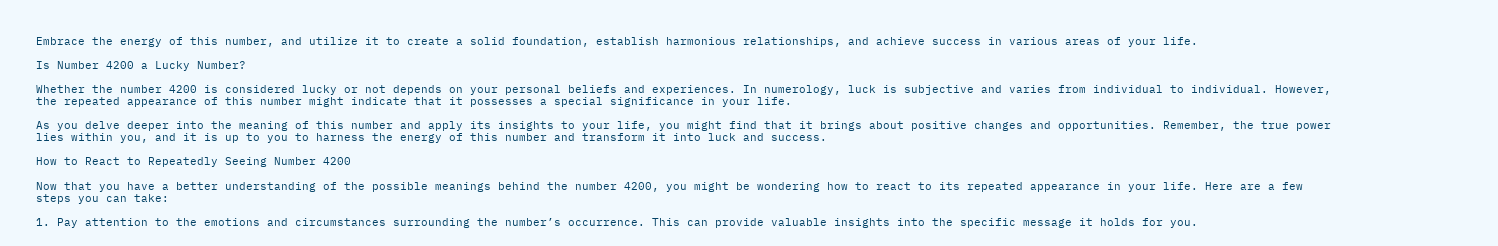Embrace the energy of this number, and utilize it to create a solid foundation, establish harmonious relationships, and achieve success in various areas of your life.

Is Number 4200 a Lucky Number?

Whether the number 4200 is considered lucky or not depends on your personal beliefs and experiences. In numerology, luck is subjective and varies from individual to individual. However, the repeated appearance of this number might indicate that it possesses a special significance in your life.

As you delve deeper into the meaning of this number and apply its insights to your life, you might find that it brings about positive changes and opportunities. Remember, the true power lies within you, and it is up to you to harness the energy of this number and transform it into luck and success.

How to React to Repeatedly Seeing Number 4200

Now that you have a better understanding of the possible meanings behind the number 4200, you might be wondering how to react to its repeated appearance in your life. Here are a few steps you can take:

1. Pay attention to the emotions and circumstances surrounding the number’s occurrence. This can provide valuable insights into the specific message it holds for you.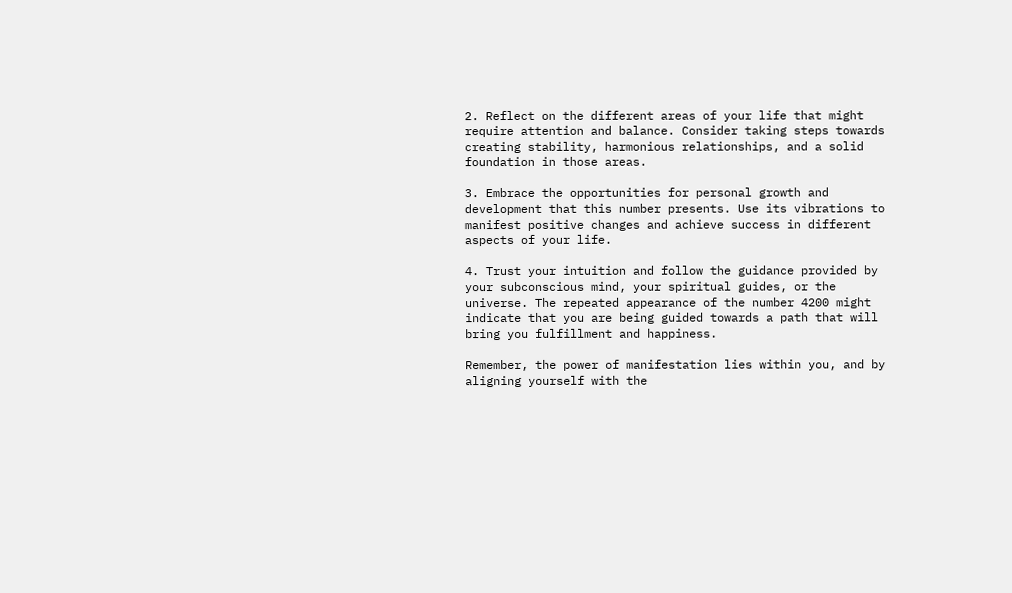2. Reflect on the different areas of your life that might require attention and balance. Consider taking steps towards creating stability, harmonious relationships, and a solid foundation in those areas.

3. Embrace the opportunities for personal growth and development that this number presents. Use its vibrations to manifest positive changes and achieve success in different aspects of your life.

4. Trust your intuition and follow the guidance provided by your subconscious mind, your spiritual guides, or the universe. The repeated appearance of the number 4200 might indicate that you are being guided towards a path that will bring you fulfillment and happiness.

Remember, the power of manifestation lies within you, and by aligning yourself with the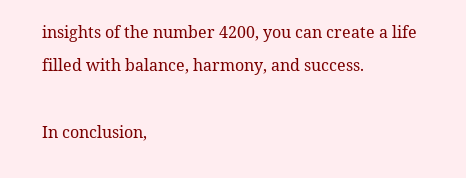insights of the number 4200, you can create a life filled with balance, harmony, and success.

In conclusion,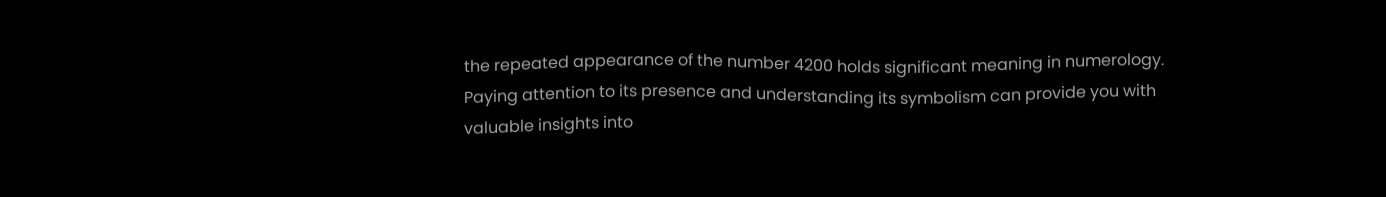the repeated appearance of the number 4200 holds significant meaning in numerology. Paying attention to its presence and understanding its symbolism can provide you with valuable insights into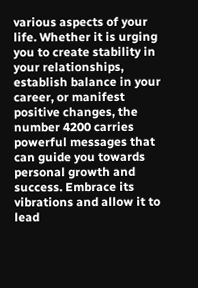various aspects of your life. Whether it is urging you to create stability in your relationships, establish balance in your career, or manifest positive changes, the number 4200 carries powerful messages that can guide you towards personal growth and success. Embrace its vibrations and allow it to lead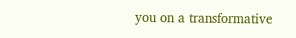you on a transformative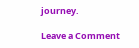journey.

Leave a Comment